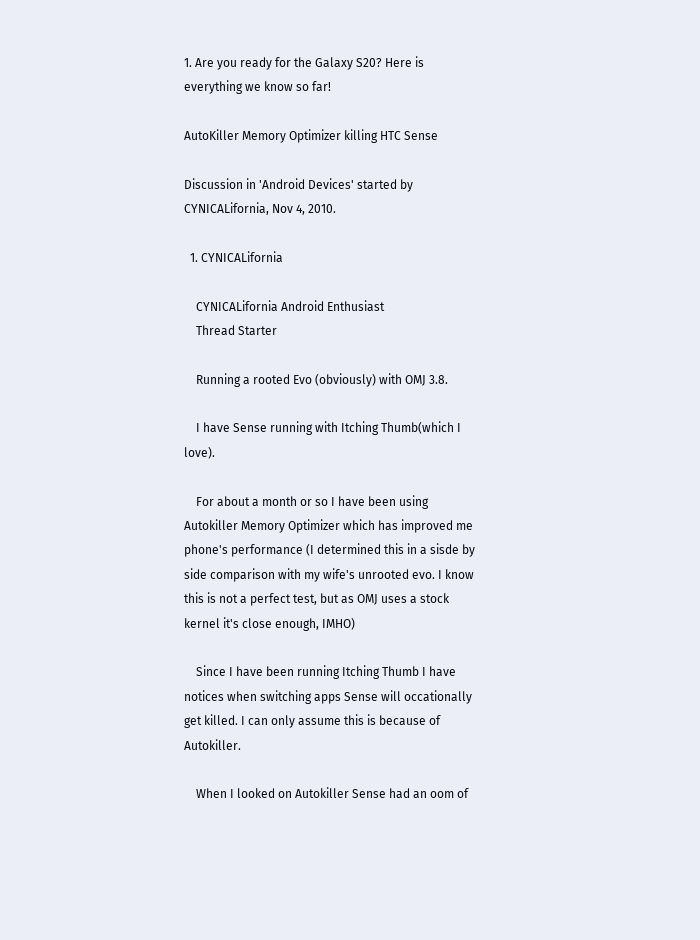1. Are you ready for the Galaxy S20? Here is everything we know so far!

AutoKiller Memory Optimizer killing HTC Sense

Discussion in 'Android Devices' started by CYNICALifornia, Nov 4, 2010.

  1. CYNICALifornia

    CYNICALifornia Android Enthusiast
    Thread Starter

    Running a rooted Evo (obviously) with OMJ 3.8.

    I have Sense running with Itching Thumb(which I love).

    For about a month or so I have been using Autokiller Memory Optimizer which has improved me phone's performance (I determined this in a sisde by side comparison with my wife's unrooted evo. I know this is not a perfect test, but as OMJ uses a stock kernel it's close enough, IMHO)

    Since I have been running Itching Thumb I have notices when switching apps Sense will occationally get killed. I can only assume this is because of Autokiller.

    When I looked on Autokiller Sense had an oom of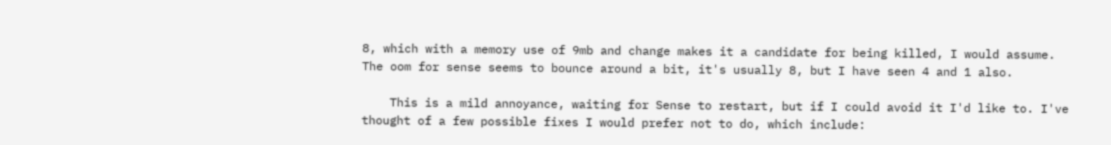8, which with a memory use of 9mb and change makes it a candidate for being killed, I would assume. The oom for sense seems to bounce around a bit, it's usually 8, but I have seen 4 and 1 also.

    This is a mild annoyance, waiting for Sense to restart, but if I could avoid it I'd like to. I've thought of a few possible fixes I would prefer not to do, which include: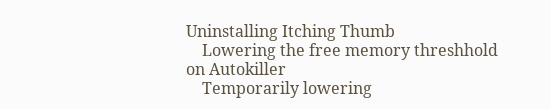Uninstalling Itching Thumb
    Lowering the free memory threshhold on Autokiller
    Temporarily lowering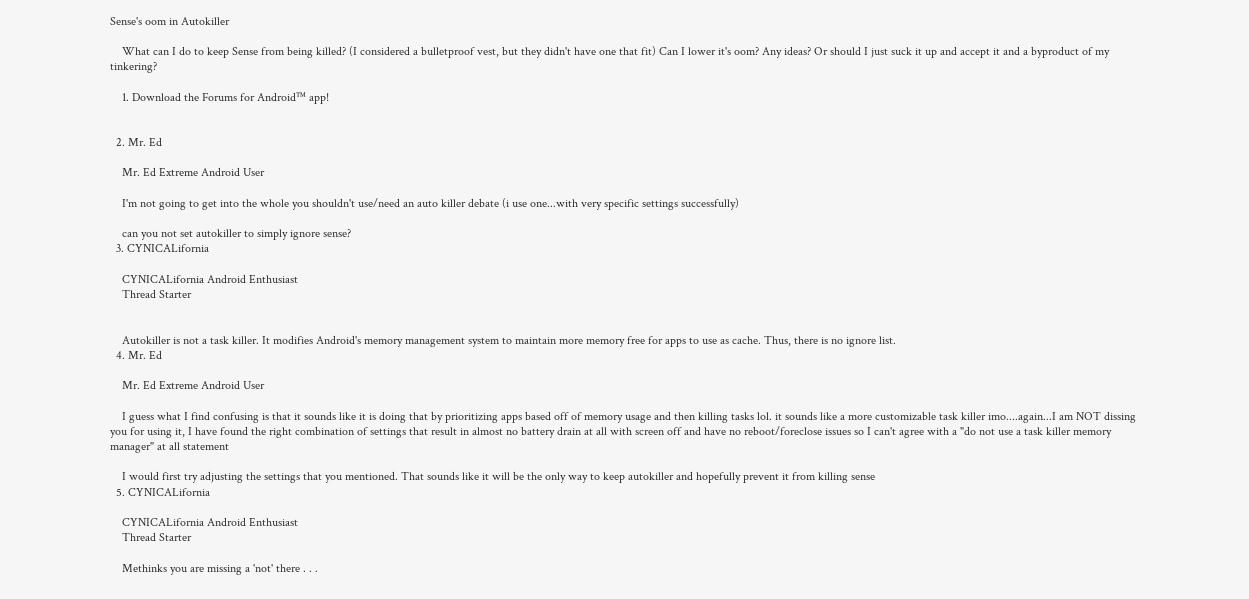Sense's oom in Autokiller

    What can I do to keep Sense from being killed? (I considered a bulletproof vest, but they didn't have one that fit) Can I lower it's oom? Any ideas? Or should I just suck it up and accept it and a byproduct of my tinkering?

    1. Download the Forums for Android™ app!


  2. Mr. Ed

    Mr. Ed Extreme Android User

    I'm not going to get into the whole you shouldn't use/need an auto killer debate (i use one...with very specific settings successfully)

    can you not set autokiller to simply ignore sense?
  3. CYNICALifornia

    CYNICALifornia Android Enthusiast
    Thread Starter


    Autokiller is not a task killer. It modifies Android's memory management system to maintain more memory free for apps to use as cache. Thus, there is no ignore list.
  4. Mr. Ed

    Mr. Ed Extreme Android User

    I guess what I find confusing is that it sounds like it is doing that by prioritizing apps based off of memory usage and then killing tasks lol. it sounds like a more customizable task killer imo....again...I am NOT dissing you for using it, I have found the right combination of settings that result in almost no battery drain at all with screen off and have no reboot/foreclose issues so I can't agree with a "do not use a task killer memory manager" at all statement

    I would first try adjusting the settings that you mentioned. That sounds like it will be the only way to keep autokiller and hopefully prevent it from killing sense
  5. CYNICALifornia

    CYNICALifornia Android Enthusiast
    Thread Starter

    Methinks you are missing a 'not' there . . .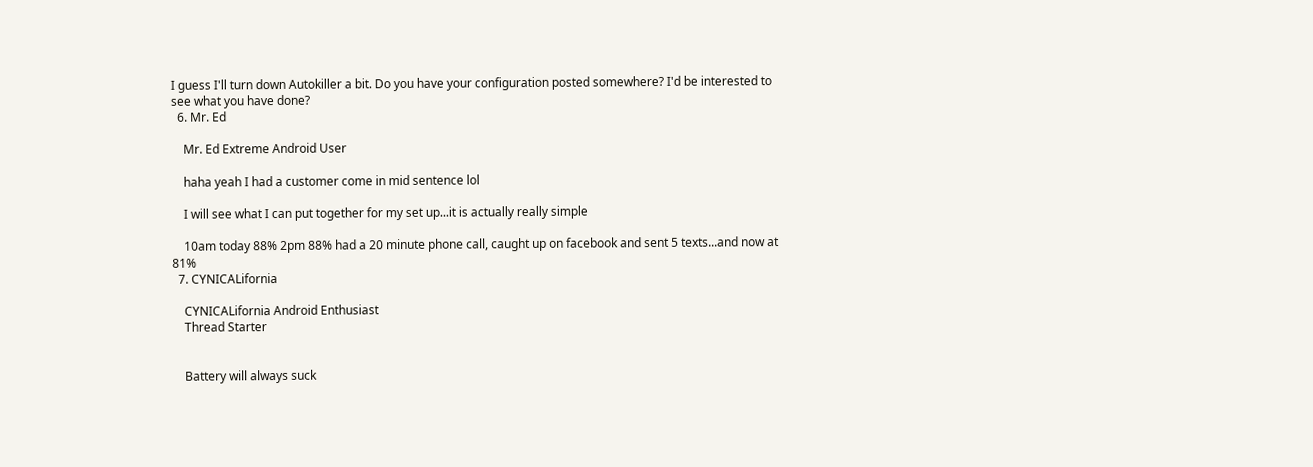I guess I'll turn down Autokiller a bit. Do you have your configuration posted somewhere? I'd be interested to see what you have done?
  6. Mr. Ed

    Mr. Ed Extreme Android User

    haha yeah I had a customer come in mid sentence lol

    I will see what I can put together for my set up...it is actually really simple

    10am today 88% 2pm 88% had a 20 minute phone call, caught up on facebook and sent 5 texts...and now at 81%
  7. CYNICALifornia

    CYNICALifornia Android Enthusiast
    Thread Starter


    Battery will always suck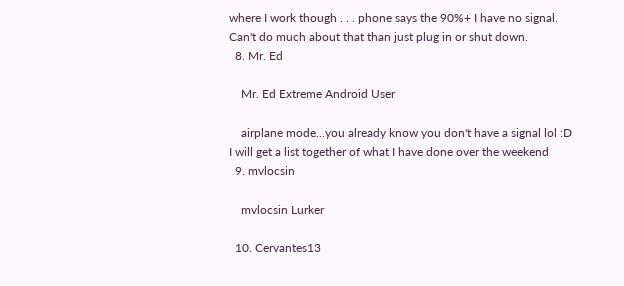where I work though . . . phone says the 90%+ I have no signal. Can't do much about that than just plug in or shut down.
  8. Mr. Ed

    Mr. Ed Extreme Android User

    airplane mode...you already know you don't have a signal lol :D I will get a list together of what I have done over the weekend
  9. mvlocsin

    mvlocsin Lurker

  10. Cervantes13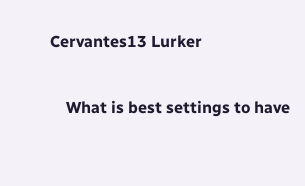Cervantes13 Lurker

    What is best settings to have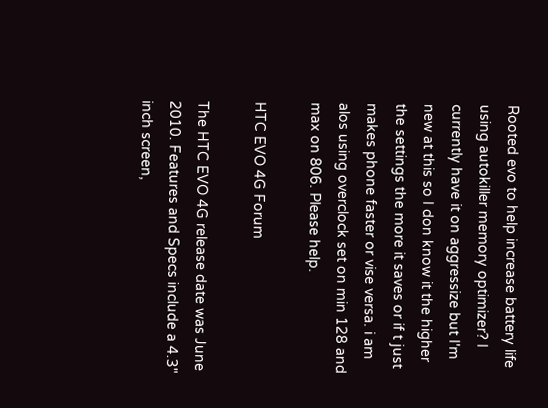Rooted evo to help increase battery life using autokiller memory optimizer? I currently have it on aggressize but I'm new at this so I don know it the higher the settings the more it saves or if t just makes phone faster or vise versa. i am alos using overclock set on min 128 and max on 806. Please help.

HTC EVO 4G Forum

The HTC EVO 4G release date was June 2010. Features and Specs include a 4.3" inch screen,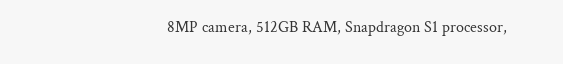8MP camera, 512GB RAM, Snapdragon S1 processor,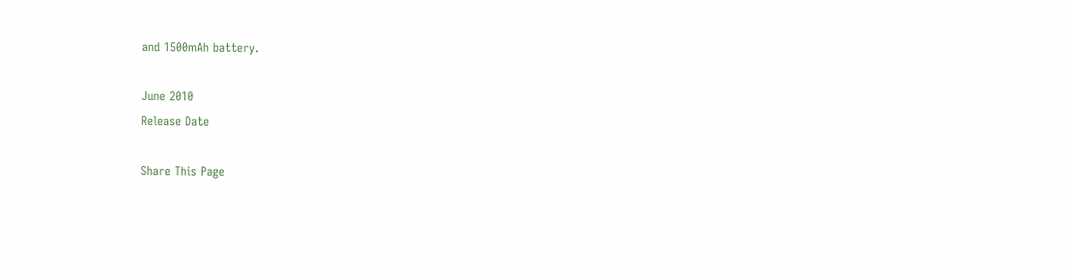and 1500mAh battery.

June 2010
Release Date

Share This Page